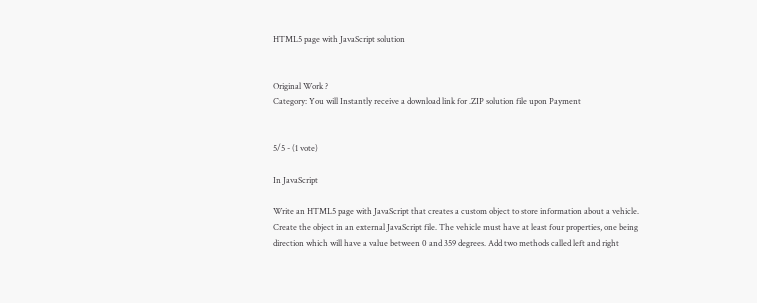HTML5 page with JavaScript solution


Original Work ?
Category: You will Instantly receive a download link for .ZIP solution file upon Payment


5/5 - (1 vote)

In JavaScript

Write an HTML5 page with JavaScript that creates a custom object to store information about a vehicle. Create the object in an external JavaScript file. The vehicle must have at least four properties, one being direction which will have a value between 0 and 359 degrees. Add two methods called left and right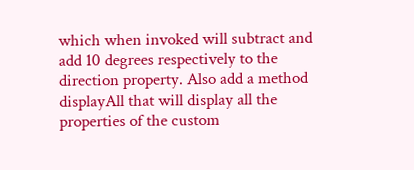which when invoked will subtract and add 10 degrees respectively to the direction property. Also add a method displayAll that will display all the properties of the custom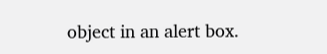object in an alert box.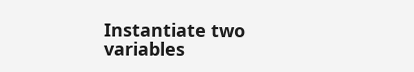Instantiate two variables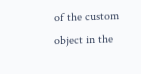of the custom object in the